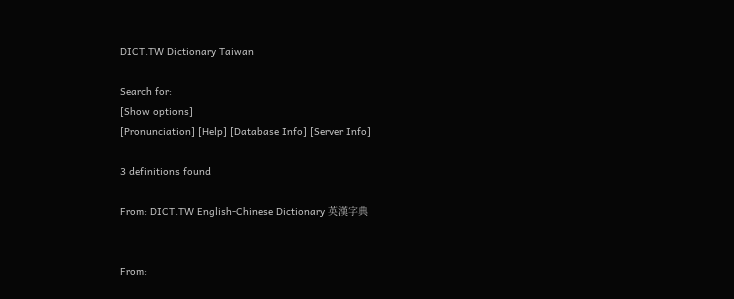DICT.TW Dictionary Taiwan

Search for:
[Show options]
[Pronunciation] [Help] [Database Info] [Server Info]

3 definitions found

From: DICT.TW English-Chinese Dictionary 英漢字典


From: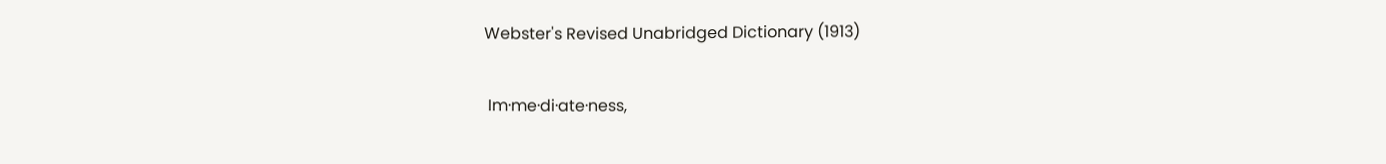Webster's Revised Unabridged Dictionary (1913)

 Im·me·di·ate·ness,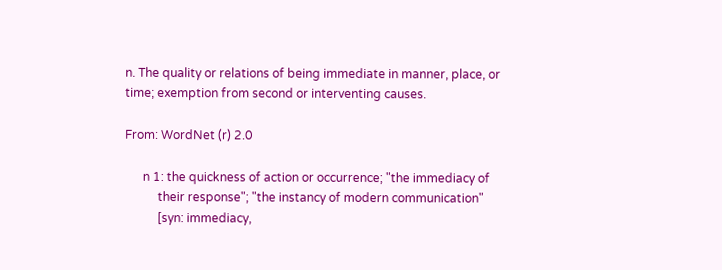n. The quality or relations of being immediate in manner, place, or time; exemption from second or interventing causes.

From: WordNet (r) 2.0

      n 1: the quickness of action or occurrence; "the immediacy of
           their response"; "the instancy of modern communication"
           [syn: immediacy,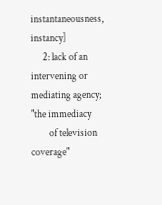instantaneousness, instancy]
      2: lack of an intervening or mediating agency; "the immediacy
         of television coverage"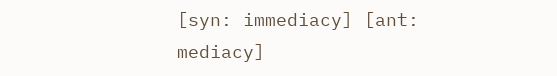[syn: immediacy] [ant: mediacy]